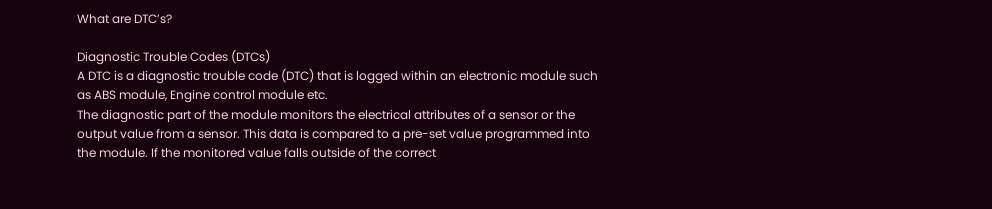What are DTC’s?

Diagnostic Trouble Codes (DTCs)
A DTC is a diagnostic trouble code (DTC) that is logged within an electronic module such as ABS module, Engine control module etc.
The diagnostic part of the module monitors the electrical attributes of a sensor or the output value from a sensor. This data is compared to a pre-set value programmed into the module. If the monitored value falls outside of the correct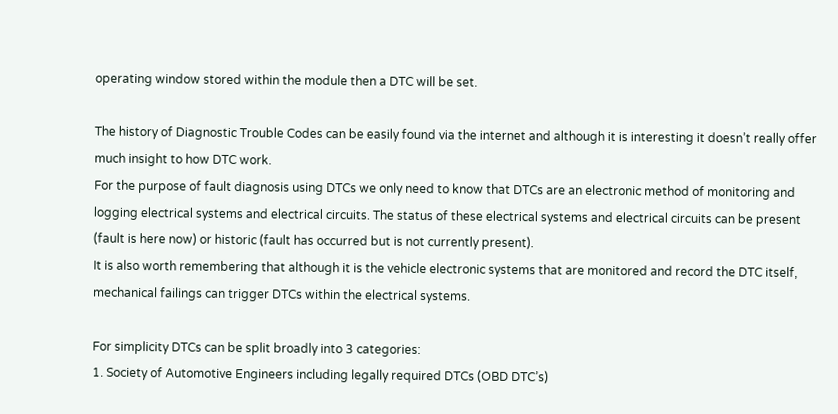operating window stored within the module then a DTC will be set.

The history of Diagnostic Trouble Codes can be easily found via the internet and although it is interesting it doesn’t really offer much insight to how DTC work.
For the purpose of fault diagnosis using DTCs we only need to know that DTCs are an electronic method of monitoring and logging electrical systems and electrical circuits. The status of these electrical systems and electrical circuits can be present (fault is here now) or historic (fault has occurred but is not currently present).
It is also worth remembering that although it is the vehicle electronic systems that are monitored and record the DTC itself, mechanical failings can trigger DTCs within the electrical systems.

For simplicity DTCs can be split broadly into 3 categories:
1. Society of Automotive Engineers including legally required DTCs (OBD DTC’s)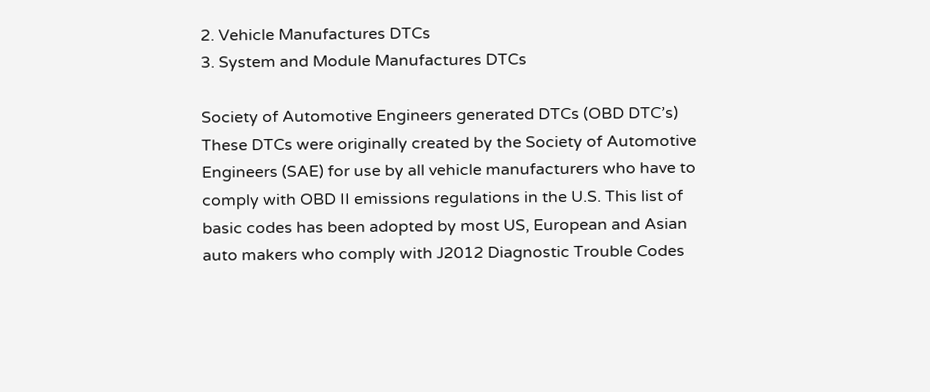2. Vehicle Manufactures DTCs
3. System and Module Manufactures DTCs

Society of Automotive Engineers generated DTCs (OBD DTC’s)
These DTCs were originally created by the Society of Automotive Engineers (SAE) for use by all vehicle manufacturers who have to comply with OBD II emissions regulations in the U.S. This list of basic codes has been adopted by most US, European and Asian auto makers who comply with J2012 Diagnostic Trouble Codes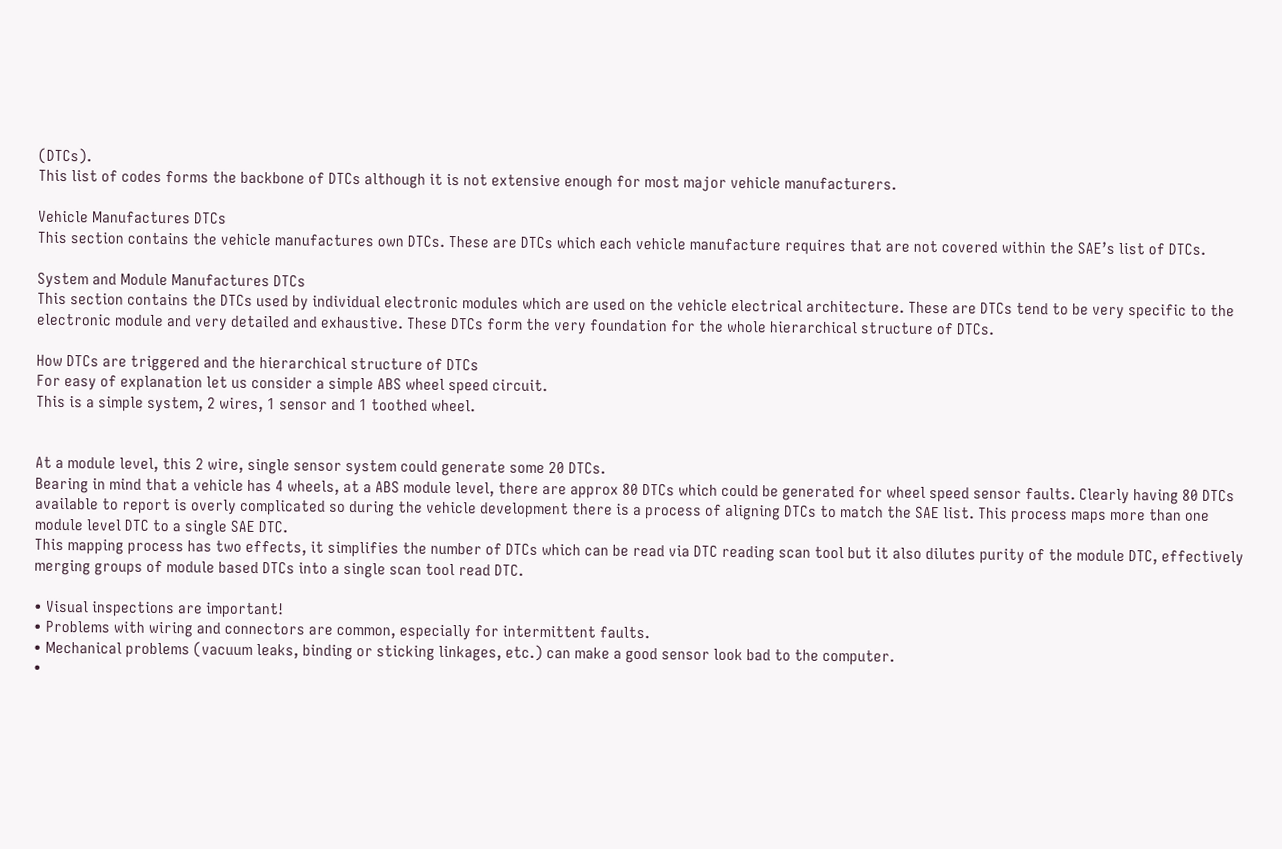(DTCs).
This list of codes forms the backbone of DTCs although it is not extensive enough for most major vehicle manufacturers.

Vehicle Manufactures DTCs
This section contains the vehicle manufactures own DTCs. These are DTCs which each vehicle manufacture requires that are not covered within the SAE’s list of DTCs.

System and Module Manufactures DTCs
This section contains the DTCs used by individual electronic modules which are used on the vehicle electrical architecture. These are DTCs tend to be very specific to the electronic module and very detailed and exhaustive. These DTCs form the very foundation for the whole hierarchical structure of DTCs.

How DTCs are triggered and the hierarchical structure of DTCs
For easy of explanation let us consider a simple ABS wheel speed circuit.
This is a simple system, 2 wires, 1 sensor and 1 toothed wheel.


At a module level, this 2 wire, single sensor system could generate some 20 DTCs.
Bearing in mind that a vehicle has 4 wheels, at a ABS module level, there are approx 80 DTCs which could be generated for wheel speed sensor faults. Clearly having 80 DTCs available to report is overly complicated so during the vehicle development there is a process of aligning DTCs to match the SAE list. This process maps more than one module level DTC to a single SAE DTC.
This mapping process has two effects, it simplifies the number of DTCs which can be read via DTC reading scan tool but it also dilutes purity of the module DTC, effectively merging groups of module based DTCs into a single scan tool read DTC.

• Visual inspections are important!
• Problems with wiring and connectors are common, especially for intermittent faults.
• Mechanical problems (vacuum leaks, binding or sticking linkages, etc.) can make a good sensor look bad to the computer.
•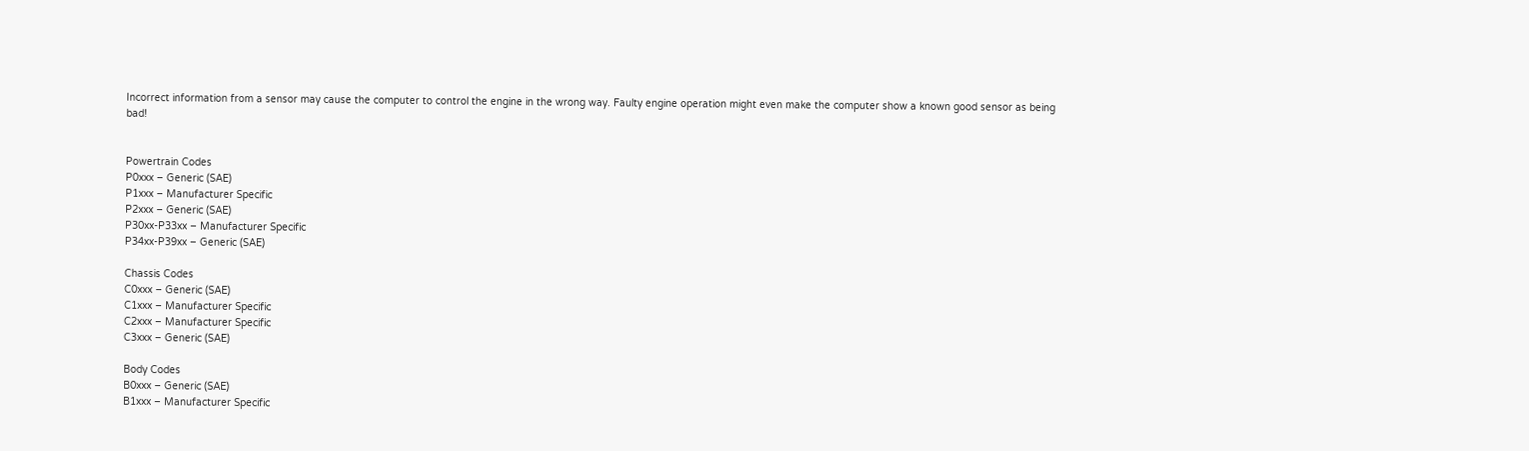Incorrect information from a sensor may cause the computer to control the engine in the wrong way. Faulty engine operation might even make the computer show a known good sensor as being bad!


Powertrain Codes
P0xxx – Generic (SAE)
P1xxx – Manufacturer Specific
P2xxx – Generic (SAE)
P30xx-P33xx – Manufacturer Specific
P34xx-P39xx – Generic (SAE)

Chassis Codes
C0xxx – Generic (SAE)
C1xxx – Manufacturer Specific
C2xxx – Manufacturer Specific
C3xxx – Generic (SAE)

Body Codes
B0xxx – Generic (SAE)
B1xxx – Manufacturer Specific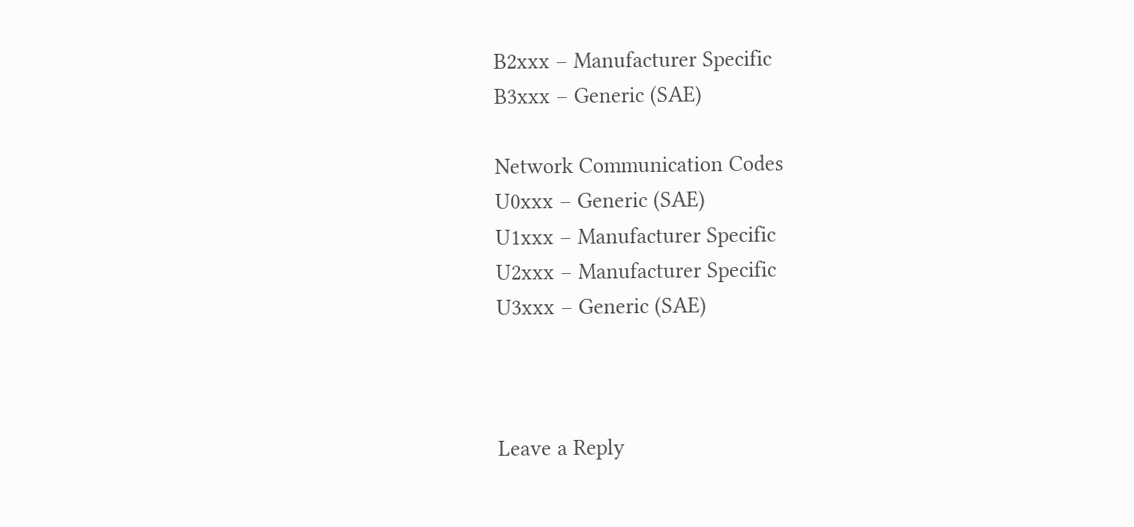B2xxx – Manufacturer Specific
B3xxx – Generic (SAE)

Network Communication Codes
U0xxx – Generic (SAE)
U1xxx – Manufacturer Specific
U2xxx – Manufacturer Specific
U3xxx – Generic (SAE)



Leave a Reply